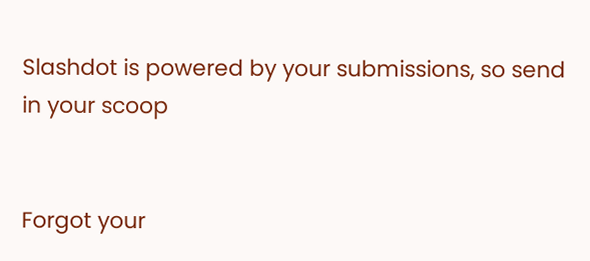Slashdot is powered by your submissions, so send in your scoop


Forgot your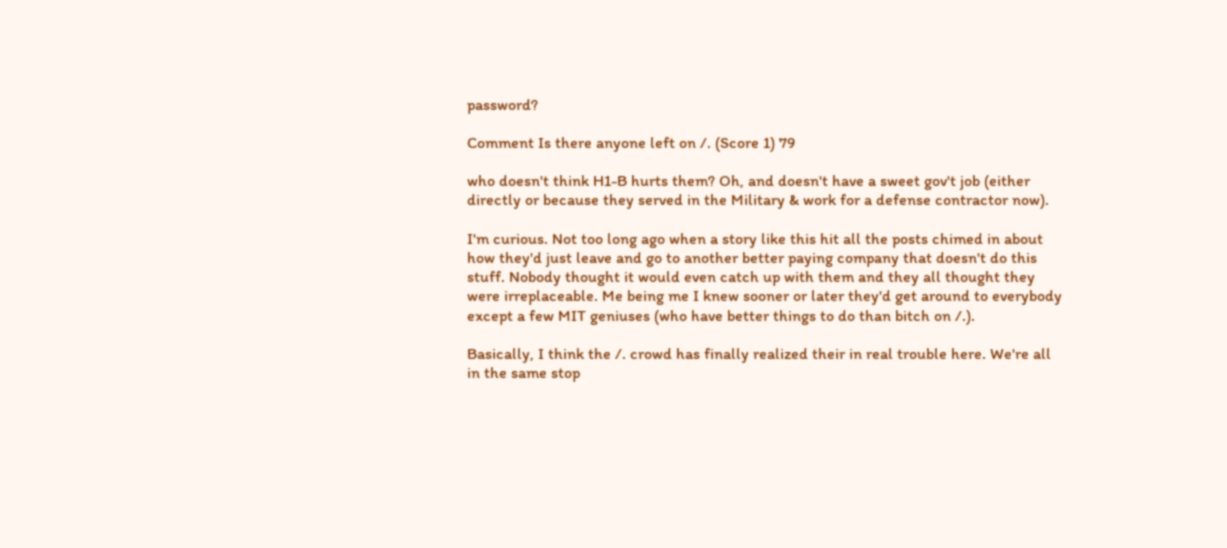password?

Comment Is there anyone left on /. (Score 1) 79

who doesn't think H1-B hurts them? Oh, and doesn't have a sweet gov't job (either directly or because they served in the Military & work for a defense contractor now).

I'm curious. Not too long ago when a story like this hit all the posts chimed in about how they'd just leave and go to another better paying company that doesn't do this stuff. Nobody thought it would even catch up with them and they all thought they were irreplaceable. Me being me I knew sooner or later they'd get around to everybody except a few MIT geniuses (who have better things to do than bitch on /.).

Basically, I think the /. crowd has finally realized their in real trouble here. We're all in the same stop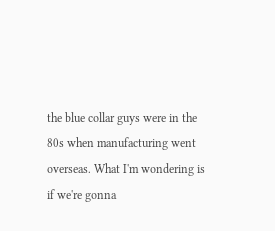the blue collar guys were in the 80s when manufacturing went overseas. What I'm wondering is if we're gonna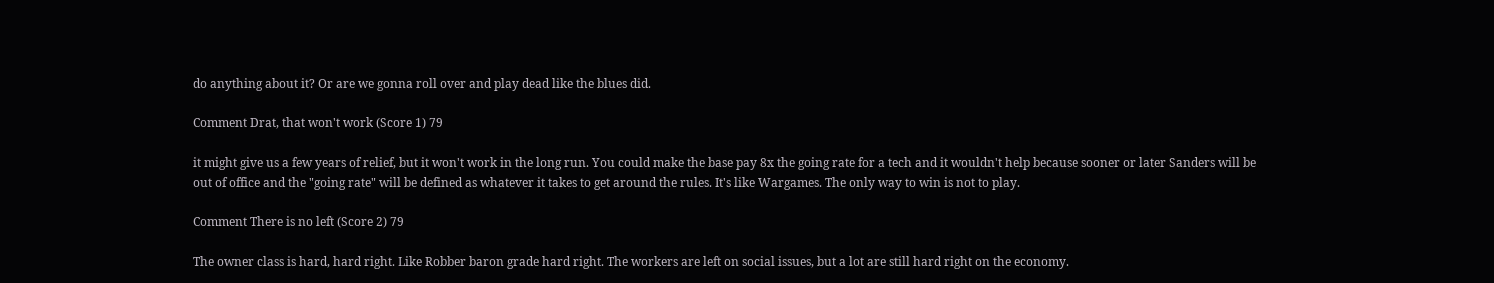do anything about it? Or are we gonna roll over and play dead like the blues did.

Comment Drat, that won't work (Score 1) 79

it might give us a few years of relief, but it won't work in the long run. You could make the base pay 8x the going rate for a tech and it wouldn't help because sooner or later Sanders will be out of office and the "going rate" will be defined as whatever it takes to get around the rules. It's like Wargames. The only way to win is not to play.

Comment There is no left (Score 2) 79

The owner class is hard, hard right. Like Robber baron grade hard right. The workers are left on social issues, but a lot are still hard right on the economy.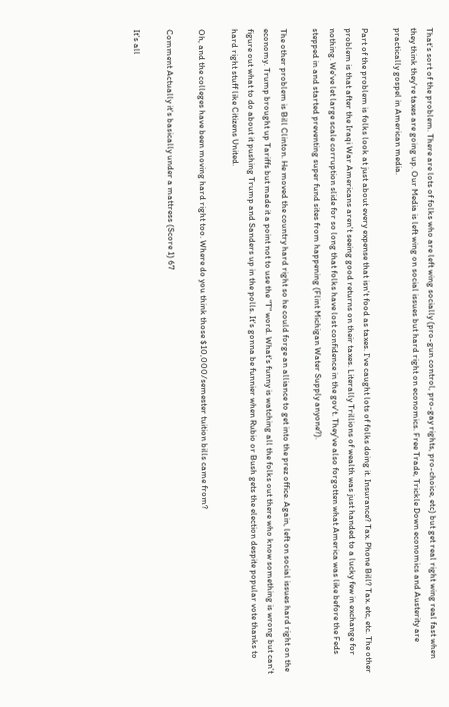That's sort of the problem. There are lots of folks who are left wing socially (pro-gun control, pro-gay rights, pro-choice, etc) but get real right wing real fast when they think they're taxes are going up. Our Media is left wing on social issues but hard right on economics. Free Trade, Trickle Down economics and Austerity are practically gospel in American media.

Part of the problem is folks look at just about every expense that isn't food as taxes. I've caught lots of folks doing it. Insurance? Tax. Phone Bill? Tax. etc, etc. The other problem is that after the Iraqi War Americans aren't seeing good returns on their taxes. Literally Trillions of wealth was just handed to a lucky few in exchange for nothing. We've let large scale corruption slide for so long that folks have lost confidence in the gov't. They've also forgotten what America was like before the Feds stepped in and started preventing super fund sites from happening (Flint Michigan Water Supply anyone?).

The other problem is Bill Clinton. He moved the country hard right so he could forge an alliance to get into the prez office. Again, left on social issues hard right on the economy. Trump brought up Tariffs but made it a point not to use the "T" word. What's funny is watching all the folks out there who know something is wrong but can't figure out what to do about it pushing Trump and Sanders up in the polls. It's gonna be funnier when Rubio or Bush gets the election despite popular vote thanks to hard right stuff like Citizens United.

Oh, and the colleges have been moving hard right too. Where do you think those $10,000/semester tuition bills came from?

Comment Actually it's basically under a mattress (Score 1) 67

It's all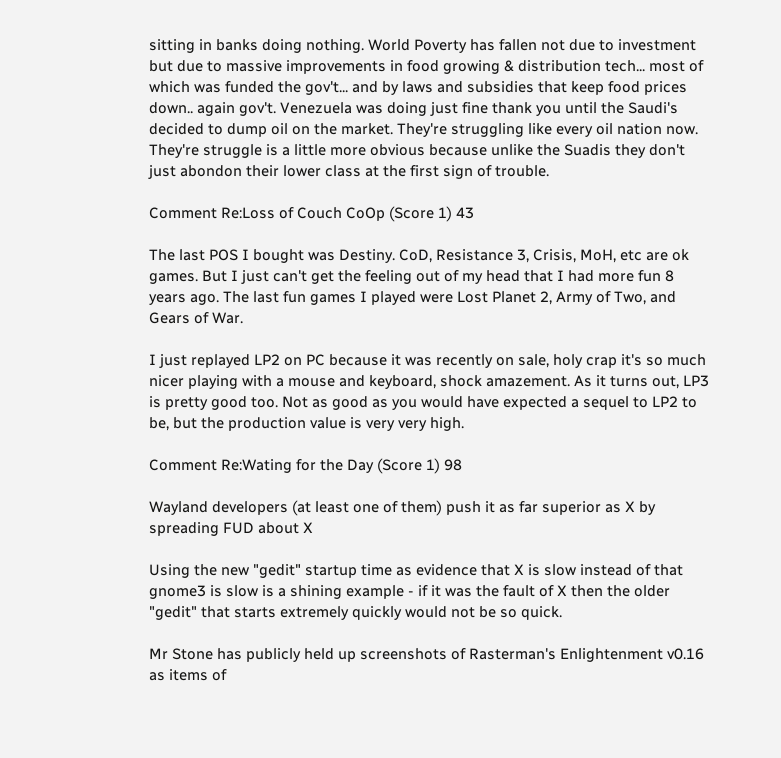sitting in banks doing nothing. World Poverty has fallen not due to investment but due to massive improvements in food growing & distribution tech... most of which was funded the gov't... and by laws and subsidies that keep food prices down.. again gov't. Venezuela was doing just fine thank you until the Saudi's decided to dump oil on the market. They're struggling like every oil nation now. They're struggle is a little more obvious because unlike the Suadis they don't just abondon their lower class at the first sign of trouble.

Comment Re:Loss of Couch CoOp (Score 1) 43

The last POS I bought was Destiny. CoD, Resistance 3, Crisis, MoH, etc are ok games. But I just can't get the feeling out of my head that I had more fun 8 years ago. The last fun games I played were Lost Planet 2, Army of Two, and Gears of War.

I just replayed LP2 on PC because it was recently on sale, holy crap it's so much nicer playing with a mouse and keyboard, shock amazement. As it turns out, LP3 is pretty good too. Not as good as you would have expected a sequel to LP2 to be, but the production value is very very high.

Comment Re:Wating for the Day (Score 1) 98

Wayland developers (at least one of them) push it as far superior as X by spreading FUD about X

Using the new "gedit" startup time as evidence that X is slow instead of that gnome3 is slow is a shining example - if it was the fault of X then the older "gedit" that starts extremely quickly would not be so quick.

Mr Stone has publicly held up screenshots of Rasterman's Enlightenment v0.16 as items of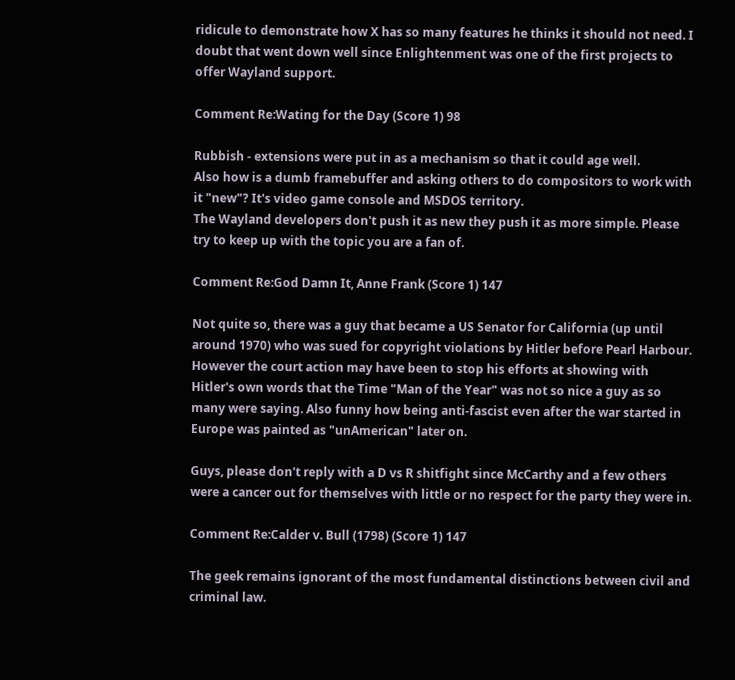ridicule to demonstrate how X has so many features he thinks it should not need. I doubt that went down well since Enlightenment was one of the first projects to offer Wayland support.

Comment Re:Wating for the Day (Score 1) 98

Rubbish - extensions were put in as a mechanism so that it could age well.
Also how is a dumb framebuffer and asking others to do compositors to work with it "new"? It's video game console and MSDOS territory.
The Wayland developers don't push it as new they push it as more simple. Please try to keep up with the topic you are a fan of.

Comment Re:God Damn It, Anne Frank (Score 1) 147

Not quite so, there was a guy that became a US Senator for California (up until around 1970) who was sued for copyright violations by Hitler before Pearl Harbour.
However the court action may have been to stop his efforts at showing with Hitler's own words that the Time "Man of the Year" was not so nice a guy as so many were saying. Also funny how being anti-fascist even after the war started in Europe was painted as "unAmerican" later on.

Guys, please don't reply with a D vs R shitfight since McCarthy and a few others were a cancer out for themselves with little or no respect for the party they were in.

Comment Re:Calder v. Bull (1798) (Score 1) 147

The geek remains ignorant of the most fundamental distinctions between civil and criminal law.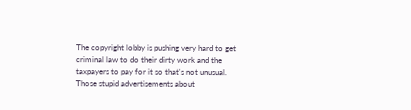The copyright lobby is pushing very hard to get criminal law to do their dirty work and the taxpayers to pay for it so that's not unusual. Those stupid advertisements about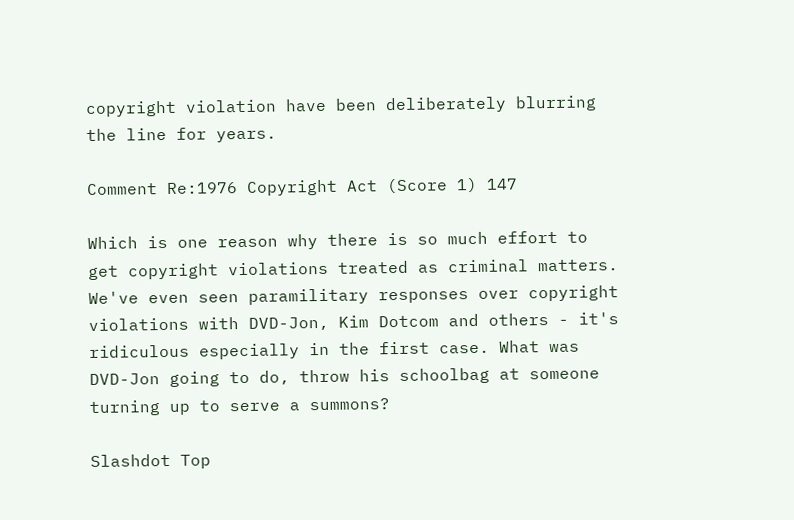copyright violation have been deliberately blurring the line for years.

Comment Re:1976 Copyright Act (Score 1) 147

Which is one reason why there is so much effort to get copyright violations treated as criminal matters. We've even seen paramilitary responses over copyright violations with DVD-Jon, Kim Dotcom and others - it's ridiculous especially in the first case. What was DVD-Jon going to do, throw his schoolbag at someone turning up to serve a summons?

Slashdot Top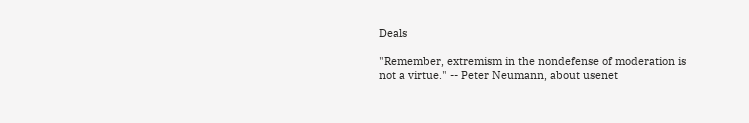Deals

"Remember, extremism in the nondefense of moderation is not a virtue." -- Peter Neumann, about usenet